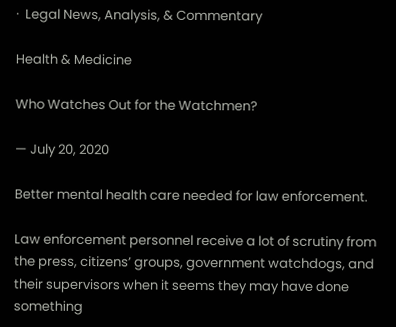·  Legal News, Analysis, & Commentary

Health & Medicine

Who Watches Out for the Watchmen?

— July 20, 2020

Better mental health care needed for law enforcement.

Law enforcement personnel receive a lot of scrutiny from the press, citizens’ groups, government watchdogs, and their supervisors when it seems they may have done something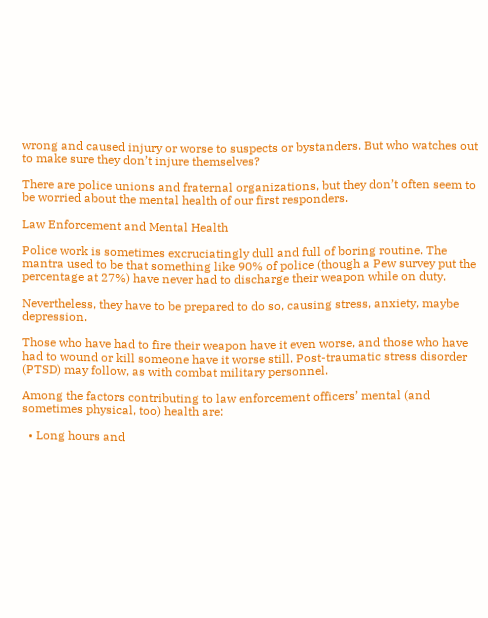wrong and caused injury or worse to suspects or bystanders. But who watches out to make sure they don’t injure themselves?

There are police unions and fraternal organizations, but they don’t often seem to be worried about the mental health of our first responders.

Law Enforcement and Mental Health

Police work is sometimes excruciatingly dull and full of boring routine. The mantra used to be that something like 90% of police (though a Pew survey put the percentage at 27%) have never had to discharge their weapon while on duty.

Nevertheless, they have to be prepared to do so, causing stress, anxiety, maybe depression.

Those who have had to fire their weapon have it even worse, and those who have had to wound or kill someone have it worse still. Post-traumatic stress disorder (PTSD) may follow, as with combat military personnel.

Among the factors contributing to law enforcement officers’ mental (and sometimes physical, too) health are:

  • Long hours and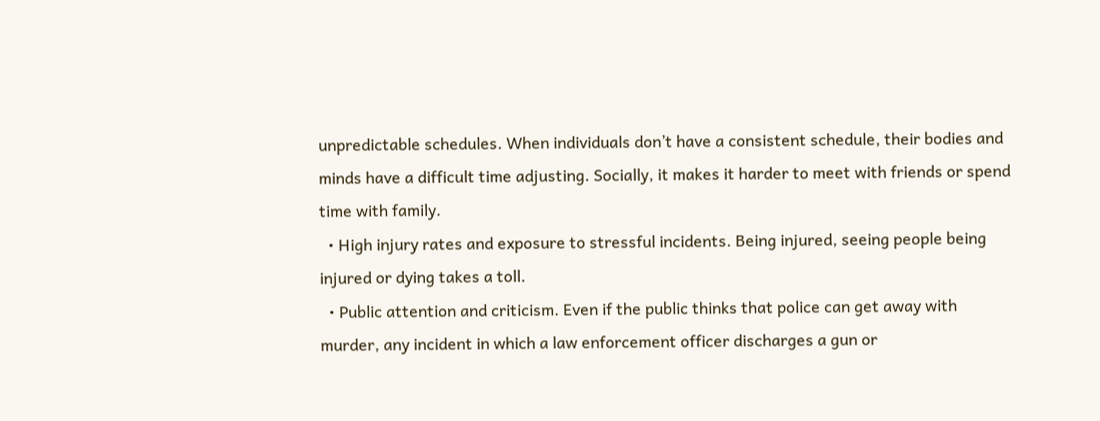unpredictable schedules. When individuals don’t have a consistent schedule, their bodies and minds have a difficult time adjusting. Socially, it makes it harder to meet with friends or spend time with family.
  • High injury rates and exposure to stressful incidents. Being injured, seeing people being injured or dying takes a toll.
  • Public attention and criticism. Even if the public thinks that police can get away with murder, any incident in which a law enforcement officer discharges a gun or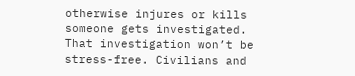otherwise injures or kills someone gets investigated. That investigation won’t be stress-free. Civilians and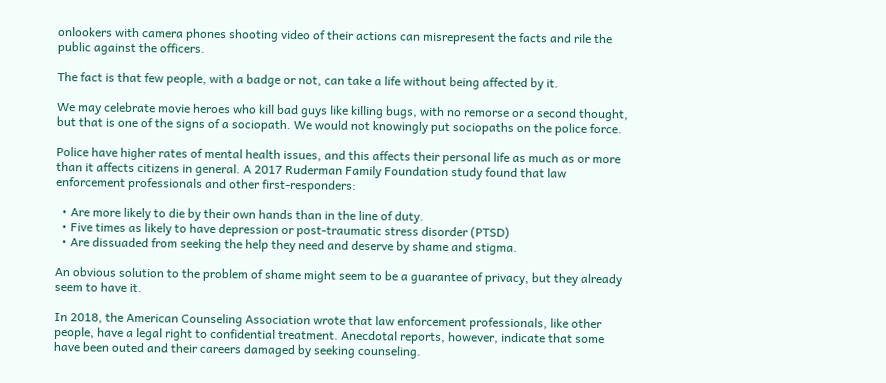onlookers with camera phones shooting video of their actions can misrepresent the facts and rile the public against the officers.

The fact is that few people, with a badge or not, can take a life without being affected by it.

We may celebrate movie heroes who kill bad guys like killing bugs, with no remorse or a second thought, but that is one of the signs of a sociopath. We would not knowingly put sociopaths on the police force.

Police have higher rates of mental health issues, and this affects their personal life as much as or more than it affects citizens in general. A 2017 Ruderman Family Foundation study found that law enforcement professionals and other first-responders:

  • Are more likely to die by their own hands than in the line of duty.
  • Five times as likely to have depression or post-traumatic stress disorder (PTSD)
  • Are dissuaded from seeking the help they need and deserve by shame and stigma.

An obvious solution to the problem of shame might seem to be a guarantee of privacy, but they already seem to have it.

In 2018, the American Counseling Association wrote that law enforcement professionals, like other people, have a legal right to confidential treatment. Anecdotal reports, however, indicate that some have been outed and their careers damaged by seeking counseling.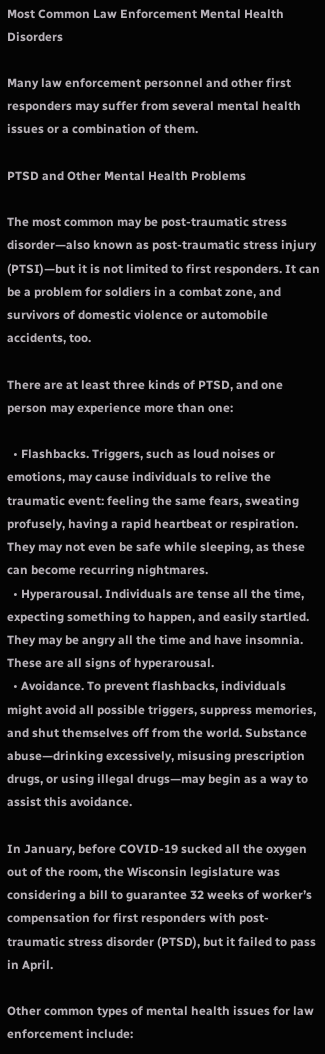Most Common Law Enforcement Mental Health Disorders

Many law enforcement personnel and other first responders may suffer from several mental health issues or a combination of them.

PTSD and Other Mental Health Problems

The most common may be post-traumatic stress disorder—also known as post-traumatic stress injury (PTSI)—but it is not limited to first responders. It can be a problem for soldiers in a combat zone, and survivors of domestic violence or automobile accidents, too.

There are at least three kinds of PTSD, and one person may experience more than one:

  • Flashbacks. Triggers, such as loud noises or emotions, may cause individuals to relive the traumatic event: feeling the same fears, sweating profusely, having a rapid heartbeat or respiration. They may not even be safe while sleeping, as these can become recurring nightmares.
  • Hyperarousal. Individuals are tense all the time, expecting something to happen, and easily startled. They may be angry all the time and have insomnia. These are all signs of hyperarousal.
  • Avoidance. To prevent flashbacks, individuals might avoid all possible triggers, suppress memories, and shut themselves off from the world. Substance abuse—drinking excessively, misusing prescription drugs, or using illegal drugs—may begin as a way to assist this avoidance.

In January, before COVID-19 sucked all the oxygen out of the room, the Wisconsin legislature was considering a bill to guarantee 32 weeks of worker’s compensation for first responders with post-traumatic stress disorder (PTSD), but it failed to pass in April.

Other common types of mental health issues for law enforcement include: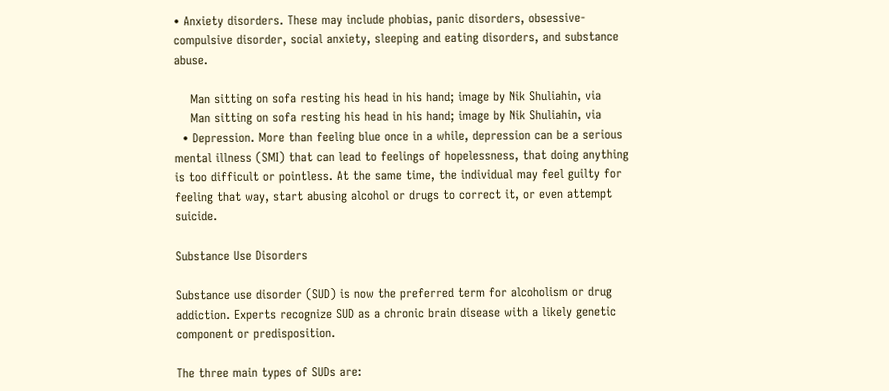• Anxiety disorders. These may include phobias, panic disorders, obsessive-compulsive disorder, social anxiety, sleeping and eating disorders, and substance abuse.

    Man sitting on sofa resting his head in his hand; image by Nik Shuliahin, via
    Man sitting on sofa resting his head in his hand; image by Nik Shuliahin, via
  • Depression. More than feeling blue once in a while, depression can be a serious mental illness (SMI) that can lead to feelings of hopelessness, that doing anything is too difficult or pointless. At the same time, the individual may feel guilty for feeling that way, start abusing alcohol or drugs to correct it, or even attempt suicide.

Substance Use Disorders

Substance use disorder (SUD) is now the preferred term for alcoholism or drug addiction. Experts recognize SUD as a chronic brain disease with a likely genetic component or predisposition.

The three main types of SUDs are: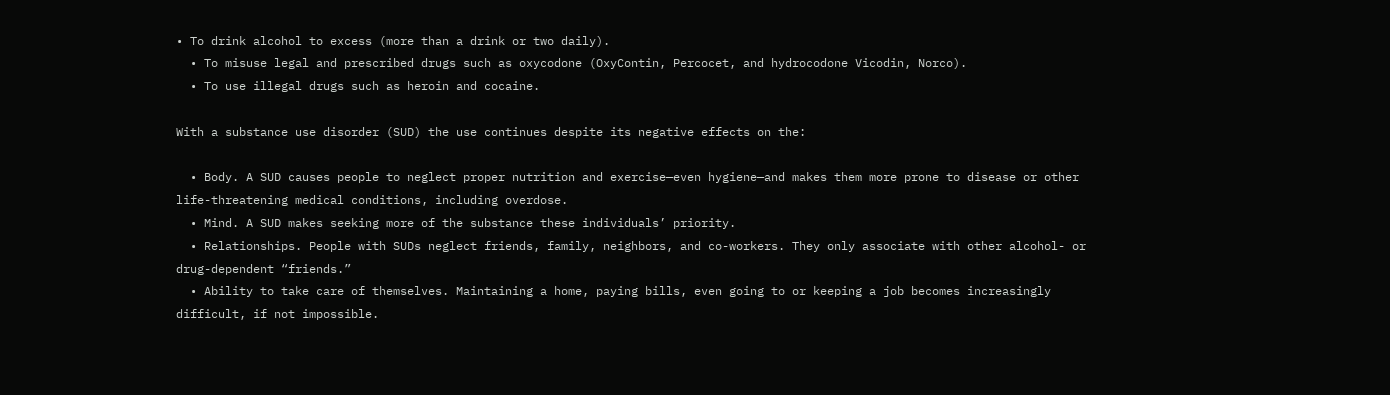• To drink alcohol to excess (more than a drink or two daily).
  • To misuse legal and prescribed drugs such as oxycodone (OxyContin, Percocet, and hydrocodone Vicodin, Norco).
  • To use illegal drugs such as heroin and cocaine.

With a substance use disorder (SUD) the use continues despite its negative effects on the:

  • Body. A SUD causes people to neglect proper nutrition and exercise—even hygiene—and makes them more prone to disease or other life-threatening medical conditions, including overdose.
  • Mind. A SUD makes seeking more of the substance these individuals’ priority.
  • Relationships. People with SUDs neglect friends, family, neighbors, and co-workers. They only associate with other alcohol- or drug-dependent “friends.”
  • Ability to take care of themselves. Maintaining a home, paying bills, even going to or keeping a job becomes increasingly difficult, if not impossible.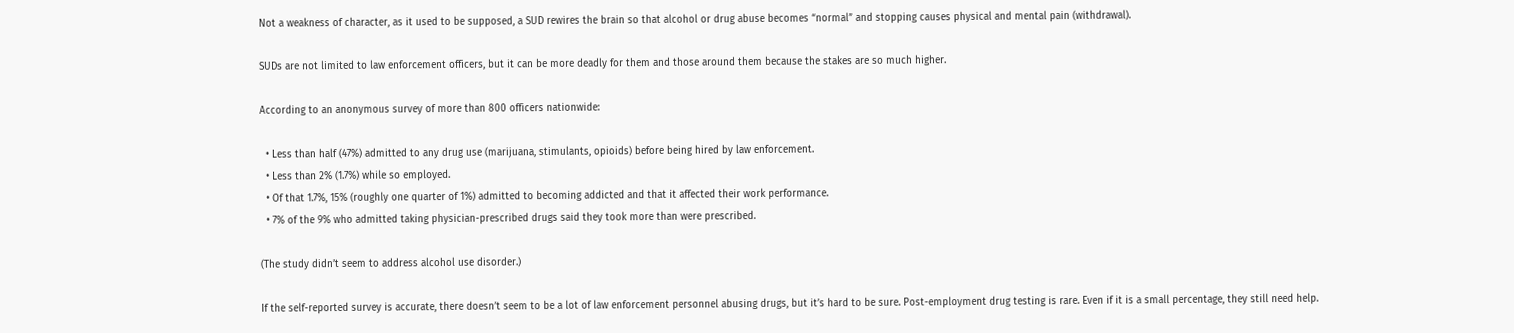Not a weakness of character, as it used to be supposed, a SUD rewires the brain so that alcohol or drug abuse becomes “normal” and stopping causes physical and mental pain (withdrawal).

SUDs are not limited to law enforcement officers, but it can be more deadly for them and those around them because the stakes are so much higher.

According to an anonymous survey of more than 800 officers nationwide:

  • Less than half (47%) admitted to any drug use (marijuana, stimulants, opioids) before being hired by law enforcement.
  • Less than 2% (1.7%) while so employed.
  • Of that 1.7%, 15% (roughly one quarter of 1%) admitted to becoming addicted and that it affected their work performance.
  • 7% of the 9% who admitted taking physician-prescribed drugs said they took more than were prescribed.

(The study didn’t seem to address alcohol use disorder.)

If the self-reported survey is accurate, there doesn’t seem to be a lot of law enforcement personnel abusing drugs, but it’s hard to be sure. Post-employment drug testing is rare. Even if it is a small percentage, they still need help.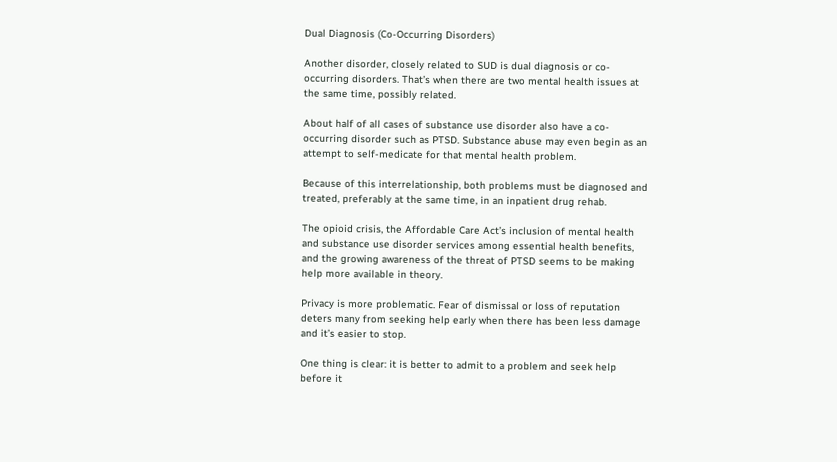Dual Diagnosis (Co-Occurring Disorders)

Another disorder, closely related to SUD is dual diagnosis or co-occurring disorders. That’s when there are two mental health issues at the same time, possibly related.

About half of all cases of substance use disorder also have a co-occurring disorder such as PTSD. Substance abuse may even begin as an attempt to self-medicate for that mental health problem.

Because of this interrelationship, both problems must be diagnosed and treated, preferably at the same time, in an inpatient drug rehab.

The opioid crisis, the Affordable Care Act’s inclusion of mental health and substance use disorder services among essential health benefits, and the growing awareness of the threat of PTSD seems to be making help more available in theory.

Privacy is more problematic. Fear of dismissal or loss of reputation deters many from seeking help early when there has been less damage and it’s easier to stop.

One thing is clear: it is better to admit to a problem and seek help before it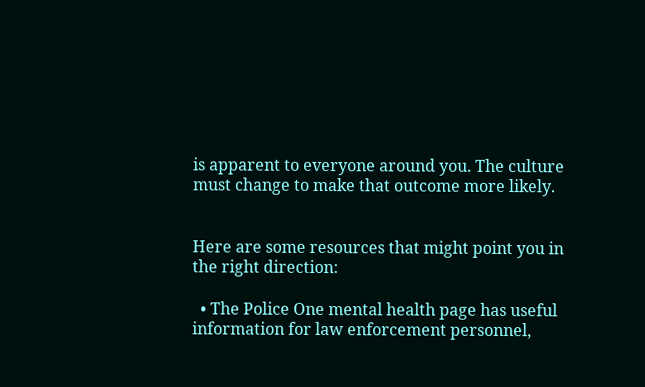is apparent to everyone around you. The culture must change to make that outcome more likely.


Here are some resources that might point you in the right direction:

  • The Police One mental health page has useful information for law enforcement personnel,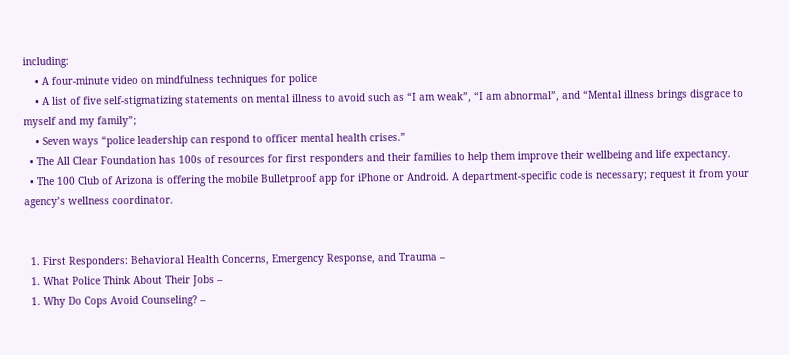including:
    • A four-minute video on mindfulness techniques for police
    • A list of five self-stigmatizing statements on mental illness to avoid such as “I am weak”, “I am abnormal”, and “Mental illness brings disgrace to myself and my family”;
    • Seven ways “police leadership can respond to officer mental health crises.”
  • The All Clear Foundation has 100s of resources for first responders and their families to help them improve their wellbeing and life expectancy.
  • The 100 Club of Arizona is offering the mobile Bulletproof app for iPhone or Android. A department-specific code is necessary; request it from your agency’s wellness coordinator.


  1. First Responders: Behavioral Health Concerns, Emergency Response, and Trauma –
  1. What Police Think About Their Jobs –
  1. Why Do Cops Avoid Counseling? –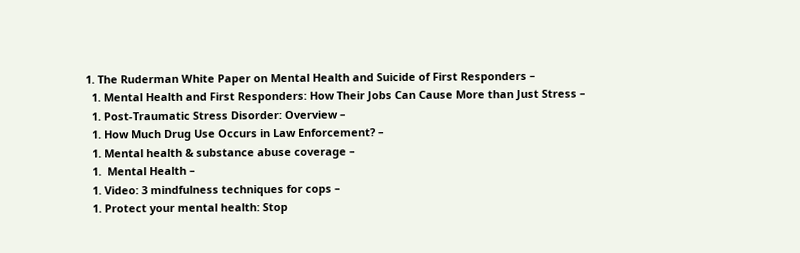1. The Ruderman White Paper on Mental Health and Suicide of First Responders –
  1. Mental Health and First Responders: How Their Jobs Can Cause More than Just Stress –
  1. Post-Traumatic Stress Disorder: Overview –
  1. How Much Drug Use Occurs in Law Enforcement? –
  1. Mental health & substance abuse coverage –
  1.  Mental Health –
  1. Video: 3 mindfulness techniques for cops –
  1. Protect your mental health: Stop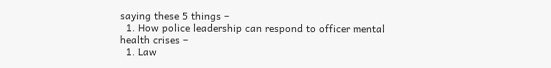saying these 5 things –
  1. How police leadership can respond to officer mental health crises –
  1. Law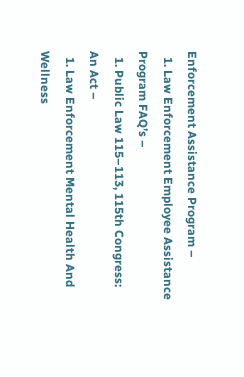Enforcement Assistance Program –
  1. Law Enforcement Employee Assistance Program FAQ’s –
  1. Public Law 115–113, 115th Congress: An Act –
  1. Law Enforcement Mental Health And Wellness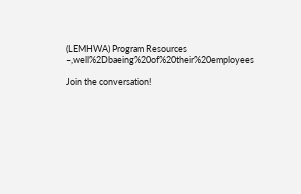(LEMHWA) Program Resources –,well%2Dbaeing%20of%20their%20employees

Join the conversation!